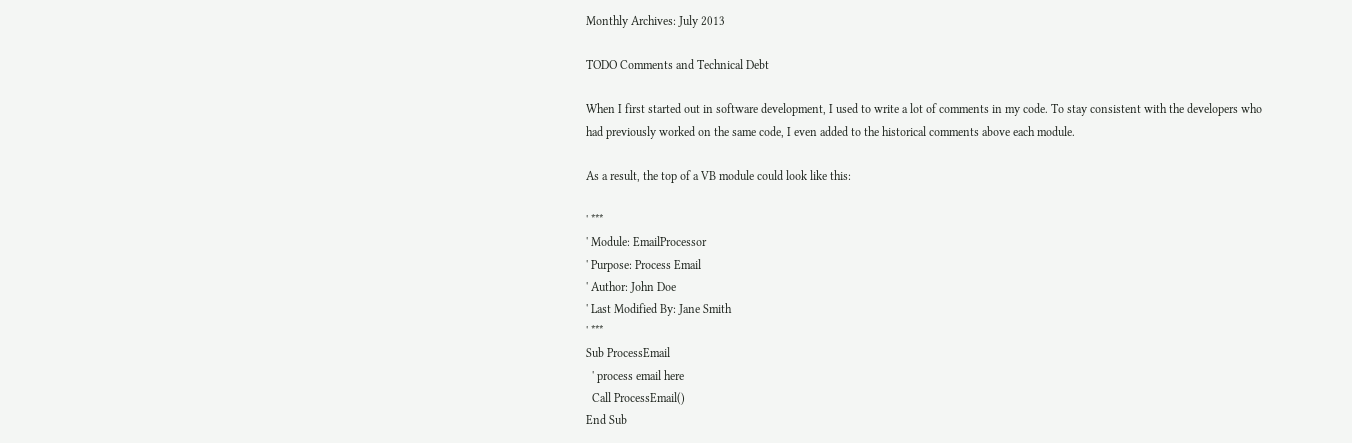Monthly Archives: July 2013

TODO Comments and Technical Debt

When I first started out in software development, I used to write a lot of comments in my code. To stay consistent with the developers who had previously worked on the same code, I even added to the historical comments above each module.

As a result, the top of a VB module could look like this:

' ***
' Module: EmailProcessor
' Purpose: Process Email
' Author: John Doe
' Last Modified By: Jane Smith
' ***
Sub ProcessEmail
  ' process email here
  Call ProcessEmail()
End Sub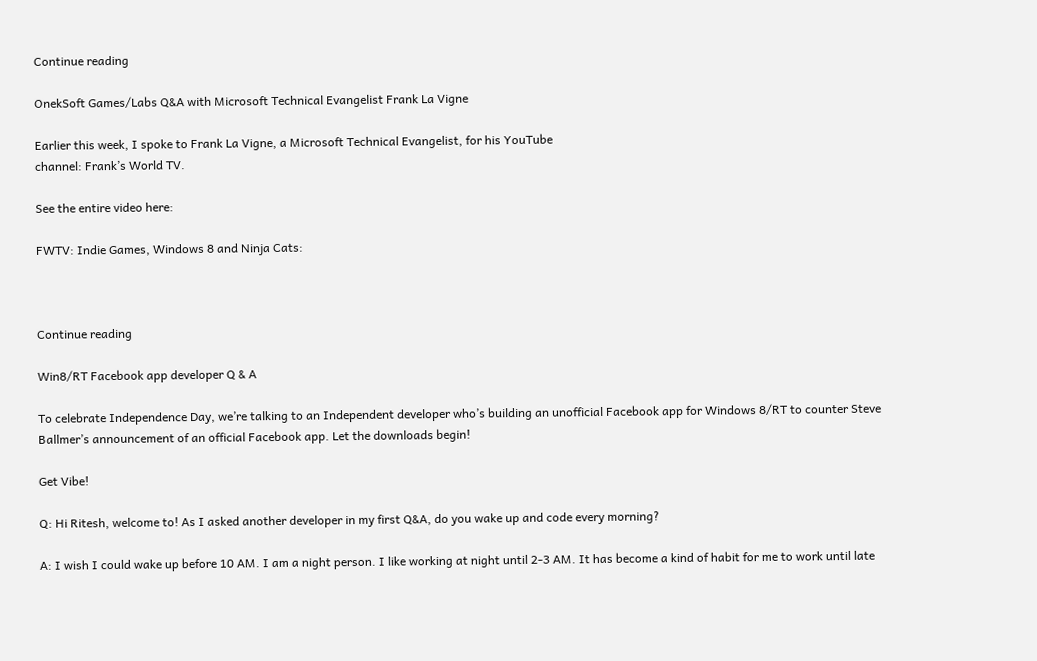Continue reading

OnekSoft Games/Labs Q&A with Microsoft Technical Evangelist Frank La Vigne

Earlier this week, I spoke to Frank La Vigne, a Microsoft Technical Evangelist, for his YouTube
channel: Frank’s World TV.

See the entire video here:

FWTV: Indie Games, Windows 8 and Ninja Cats:



Continue reading

Win8/RT Facebook app developer Q & A

To celebrate Independence Day, we’re talking to an Independent developer who’s building an unofficial Facebook app for Windows 8/RT to counter Steve Ballmer’s announcement of an official Facebook app. Let the downloads begin!

Get Vibe!

Q: Hi Ritesh, welcome to! As I asked another developer in my first Q&A, do you wake up and code every morning?

A: I wish I could wake up before 10 AM. I am a night person. I like working at night until 2-3 AM. It has become a kind of habit for me to work until late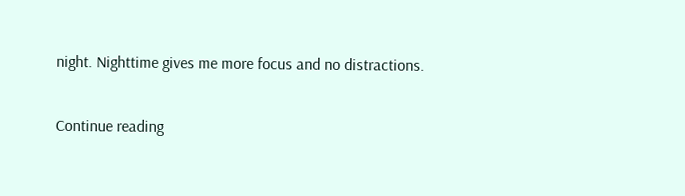night. Nighttime gives me more focus and no distractions.

Continue reading